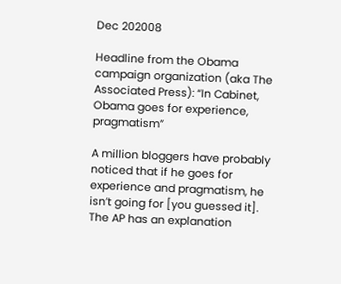Dec 202008

Headline from the Obama campaign organization (aka The Associated Press): “In Cabinet, Obama goes for experience, pragmatism”

A million bloggers have probably noticed that if he goes for experience and pragmatism, he isn’t going for [you guessed it]. The AP has an explanation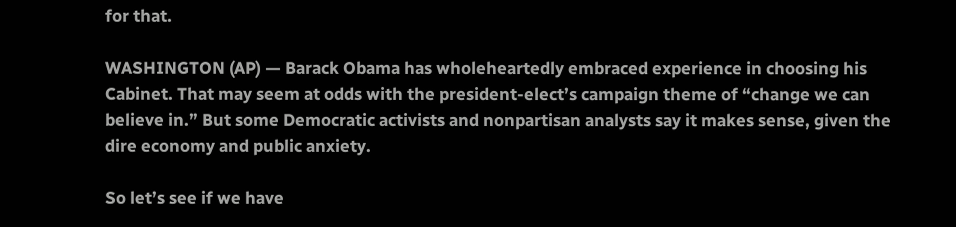for that.

WASHINGTON (AP) — Barack Obama has wholeheartedly embraced experience in choosing his Cabinet. That may seem at odds with the president-elect’s campaign theme of “change we can believe in.” But some Democratic activists and nonpartisan analysts say it makes sense, given the dire economy and public anxiety.

So let’s see if we have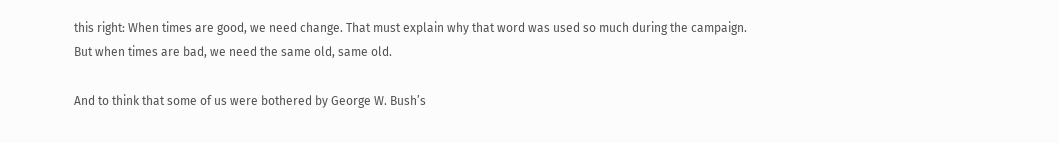this right: When times are good, we need change. That must explain why that word was used so much during the campaign. But when times are bad, we need the same old, same old.

And to think that some of us were bothered by George W. Bush’s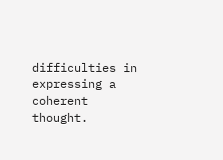difficulties in expressing a coherent thought.